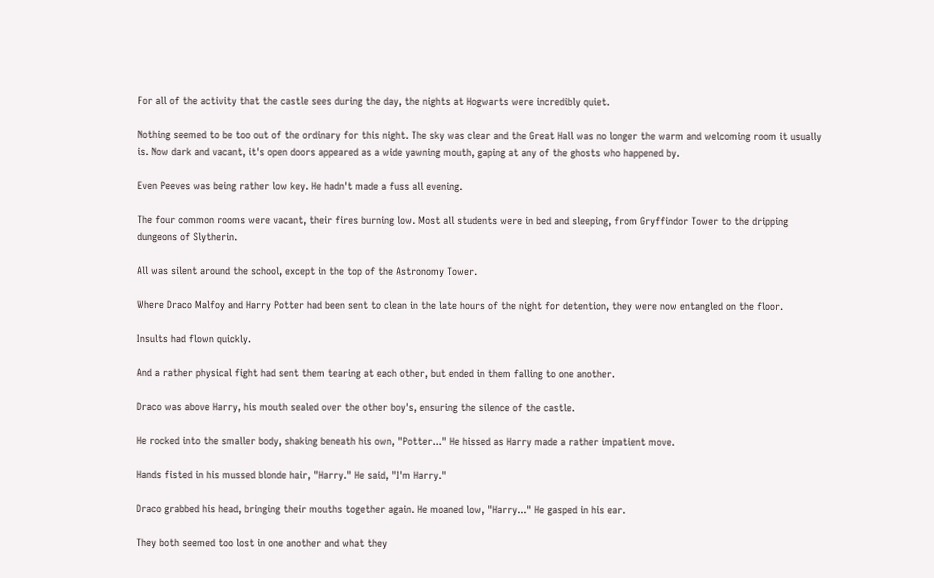For all of the activity that the castle sees during the day, the nights at Hogwarts were incredibly quiet.

Nothing seemed to be too out of the ordinary for this night. The sky was clear and the Great Hall was no longer the warm and welcoming room it usually is. Now dark and vacant, it's open doors appeared as a wide yawning mouth, gaping at any of the ghosts who happened by.

Even Peeves was being rather low key. He hadn't made a fuss all evening.

The four common rooms were vacant, their fires burning low. Most all students were in bed and sleeping, from Gryffindor Tower to the dripping dungeons of Slytherin.

All was silent around the school, except in the top of the Astronomy Tower.

Where Draco Malfoy and Harry Potter had been sent to clean in the late hours of the night for detention, they were now entangled on the floor.

Insults had flown quickly.

And a rather physical fight had sent them tearing at each other, but ended in them falling to one another.

Draco was above Harry, his mouth sealed over the other boy's, ensuring the silence of the castle.

He rocked into the smaller body, shaking beneath his own, "Potter..." He hissed as Harry made a rather impatient move.

Hands fisted in his mussed blonde hair, "Harry." He said, "I'm Harry."

Draco grabbed his head, bringing their mouths together again. He moaned low, "Harry..." He gasped in his ear.

They both seemed too lost in one another and what they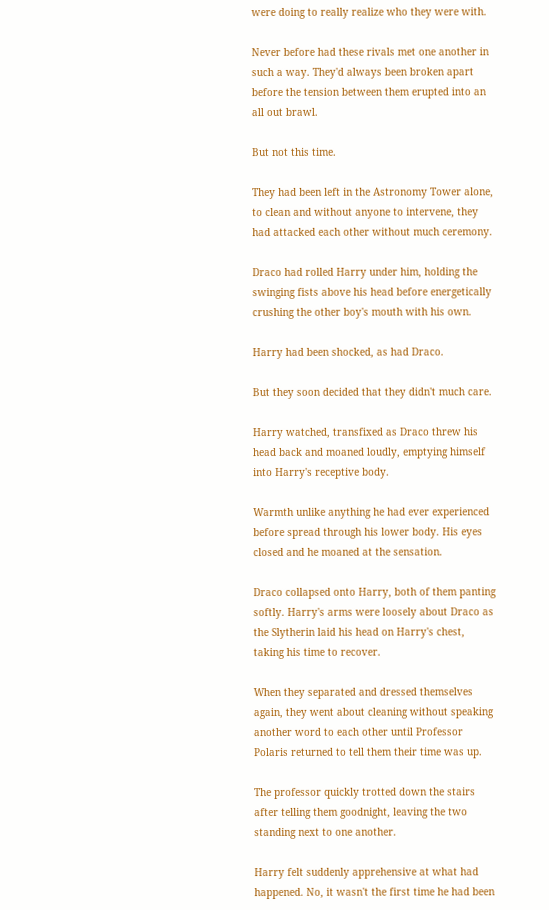were doing to really realize who they were with.

Never before had these rivals met one another in such a way. They'd always been broken apart before the tension between them erupted into an all out brawl.

But not this time.

They had been left in the Astronomy Tower alone, to clean and without anyone to intervene, they had attacked each other without much ceremony.

Draco had rolled Harry under him, holding the swinging fists above his head before energetically crushing the other boy's mouth with his own.

Harry had been shocked, as had Draco.

But they soon decided that they didn't much care.

Harry watched, transfixed as Draco threw his head back and moaned loudly, emptying himself into Harry's receptive body.

Warmth unlike anything he had ever experienced before spread through his lower body. His eyes closed and he moaned at the sensation.

Draco collapsed onto Harry, both of them panting softly. Harry's arms were loosely about Draco as the Slytherin laid his head on Harry's chest, taking his time to recover.

When they separated and dressed themselves again, they went about cleaning without speaking another word to each other until Professor Polaris returned to tell them their time was up.

The professor quickly trotted down the stairs after telling them goodnight, leaving the two standing next to one another.

Harry felt suddenly apprehensive at what had happened. No, it wasn't the first time he had been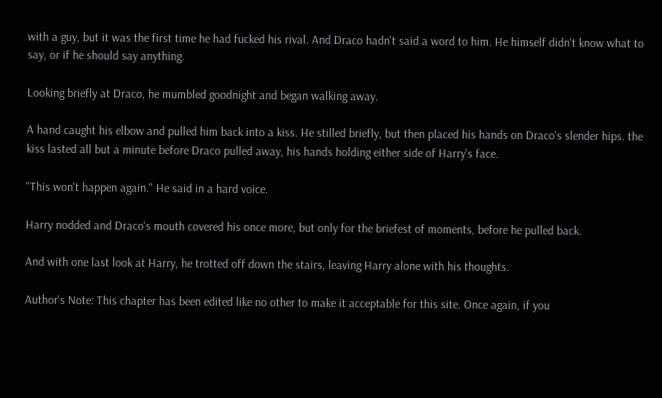with a guy, but it was the first time he had fucked his rival. And Draco hadn't said a word to him. He himself didn't know what to say, or if he should say anything.

Looking briefly at Draco, he mumbled goodnight and began walking away.

A hand caught his elbow and pulled him back into a kiss. He stilled briefly, but then placed his hands on Draco's slender hips. the kiss lasted all but a minute before Draco pulled away, his hands holding either side of Harry's face.

"This won't happen again." He said in a hard voice.

Harry nodded and Draco's mouth covered his once more, but only for the briefest of moments, before he pulled back.

And with one last look at Harry, he trotted off down the stairs, leaving Harry alone with his thoughts.

Author's Note: This chapter has been edited like no other to make it acceptable for this site. Once again, if you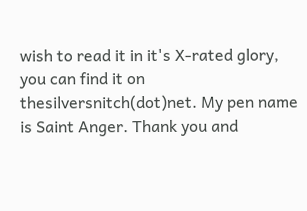wish to read it in it's X-rated glory, you can find it on thesilversnitch(dot)net. My pen name is Saint Anger. Thank you and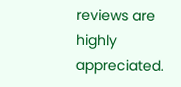reviews are highly appreciated.